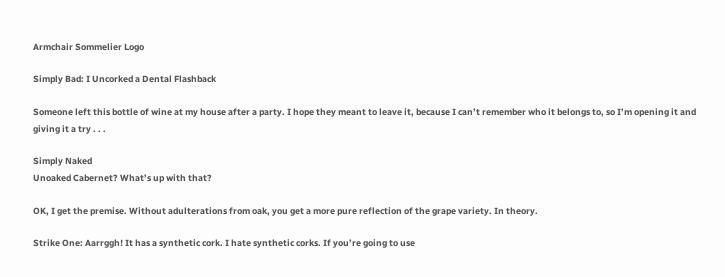Armchair Sommelier Logo

Simply Bad: I Uncorked a Dental Flashback

Someone left this bottle of wine at my house after a party. I hope they meant to leave it, because I can’t remember who it belongs to, so I’m opening it and giving it a try . . .

Simply Naked
Unoaked Cabernet? What’s up with that?

OK, I get the premise. Without adulterations from oak, you get a more pure reflection of the grape variety. In theory.

Strike One: Aarrggh! It has a synthetic cork. I hate synthetic corks. If you’re going to use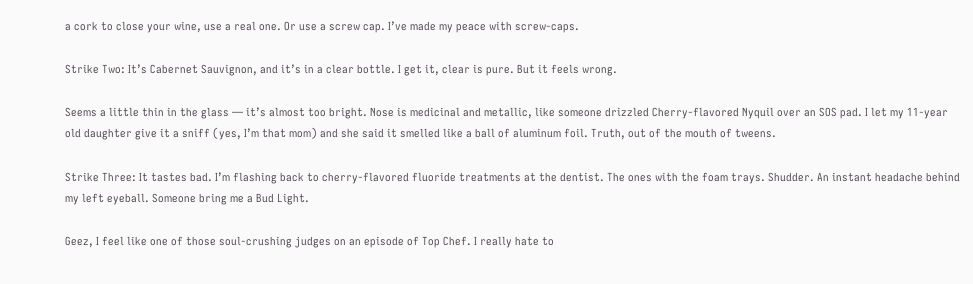a cork to close your wine, use a real one. Or use a screw cap. I’ve made my peace with screw-caps.

Strike Two: It’s Cabernet Sauvignon, and it’s in a clear bottle. I get it, clear is pure. But it feels wrong.

Seems a little thin in the glass — it’s almost too bright. Nose is medicinal and metallic, like someone drizzled Cherry-flavored Nyquil over an SOS pad. I let my 11-year old daughter give it a sniff (yes, I’m that mom) and she said it smelled like a ball of aluminum foil. Truth, out of the mouth of tweens.

Strike Three: It tastes bad. I’m flashing back to cherry-flavored fluoride treatments at the dentist. The ones with the foam trays. Shudder. An instant headache behind my left eyeball. Someone bring me a Bud Light.

Geez, I feel like one of those soul-crushing judges on an episode of Top Chef. I really hate to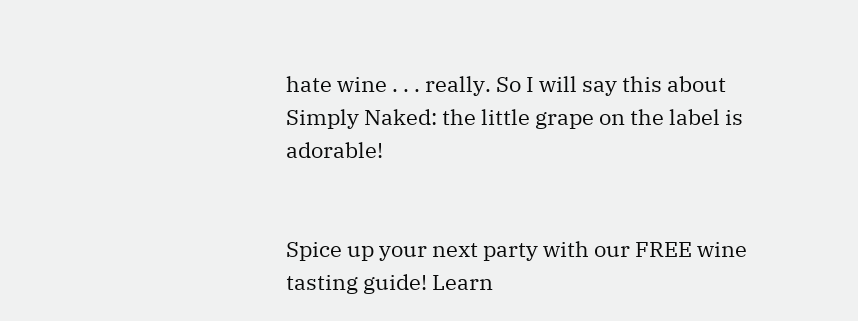hate wine . . . really. So I will say this about Simply Naked: the little grape on the label is adorable!


Spice up your next party with our FREE wine tasting guide! Learn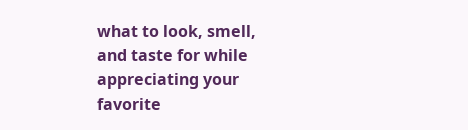what to look, smell, and taste for while appreciating your favorite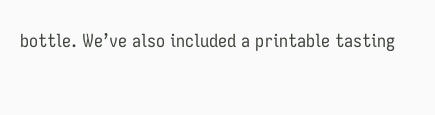bottle. We’ve also included a printable tasting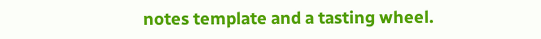notes template and a tasting wheel.